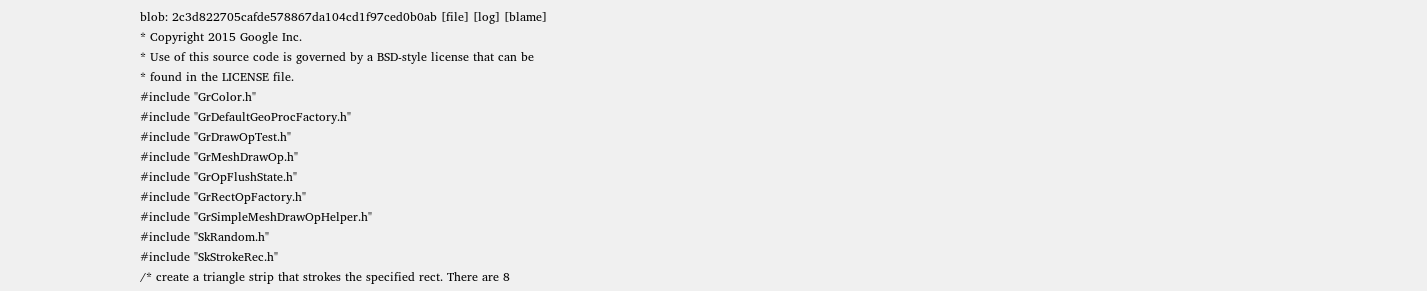blob: 2c3d822705cafde578867da104cd1f97ced0b0ab [file] [log] [blame]
* Copyright 2015 Google Inc.
* Use of this source code is governed by a BSD-style license that can be
* found in the LICENSE file.
#include "GrColor.h"
#include "GrDefaultGeoProcFactory.h"
#include "GrDrawOpTest.h"
#include "GrMeshDrawOp.h"
#include "GrOpFlushState.h"
#include "GrRectOpFactory.h"
#include "GrSimpleMeshDrawOpHelper.h"
#include "SkRandom.h"
#include "SkStrokeRec.h"
/* create a triangle strip that strokes the specified rect. There are 8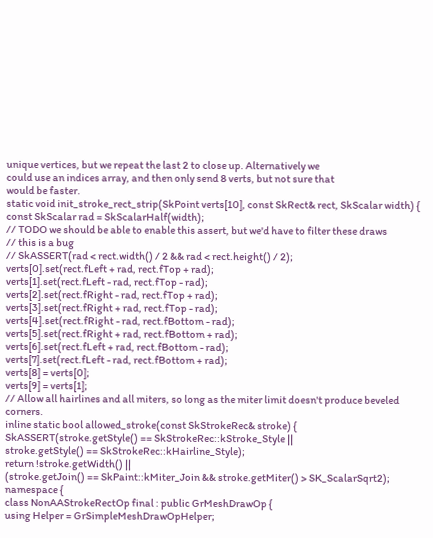unique vertices, but we repeat the last 2 to close up. Alternatively we
could use an indices array, and then only send 8 verts, but not sure that
would be faster.
static void init_stroke_rect_strip(SkPoint verts[10], const SkRect& rect, SkScalar width) {
const SkScalar rad = SkScalarHalf(width);
// TODO we should be able to enable this assert, but we'd have to filter these draws
// this is a bug
// SkASSERT(rad < rect.width() / 2 && rad < rect.height() / 2);
verts[0].set(rect.fLeft + rad, rect.fTop + rad);
verts[1].set(rect.fLeft - rad, rect.fTop - rad);
verts[2].set(rect.fRight - rad, rect.fTop + rad);
verts[3].set(rect.fRight + rad, rect.fTop - rad);
verts[4].set(rect.fRight - rad, rect.fBottom - rad);
verts[5].set(rect.fRight + rad, rect.fBottom + rad);
verts[6].set(rect.fLeft + rad, rect.fBottom - rad);
verts[7].set(rect.fLeft - rad, rect.fBottom + rad);
verts[8] = verts[0];
verts[9] = verts[1];
// Allow all hairlines and all miters, so long as the miter limit doesn't produce beveled corners.
inline static bool allowed_stroke(const SkStrokeRec& stroke) {
SkASSERT(stroke.getStyle() == SkStrokeRec::kStroke_Style ||
stroke.getStyle() == SkStrokeRec::kHairline_Style);
return !stroke.getWidth() ||
(stroke.getJoin() == SkPaint::kMiter_Join && stroke.getMiter() > SK_ScalarSqrt2);
namespace {
class NonAAStrokeRectOp final : public GrMeshDrawOp {
using Helper = GrSimpleMeshDrawOpHelper;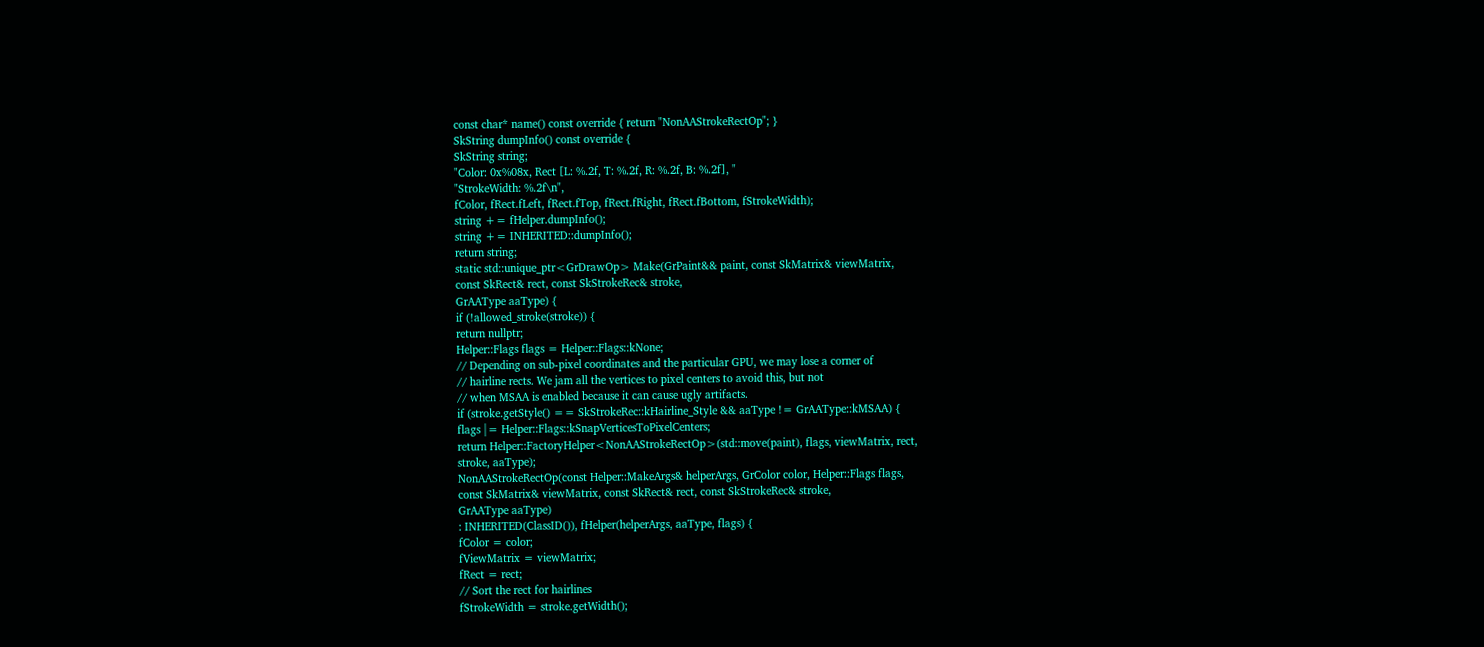const char* name() const override { return "NonAAStrokeRectOp"; }
SkString dumpInfo() const override {
SkString string;
"Color: 0x%08x, Rect [L: %.2f, T: %.2f, R: %.2f, B: %.2f], "
"StrokeWidth: %.2f\n",
fColor, fRect.fLeft, fRect.fTop, fRect.fRight, fRect.fBottom, fStrokeWidth);
string += fHelper.dumpInfo();
string += INHERITED::dumpInfo();
return string;
static std::unique_ptr<GrDrawOp> Make(GrPaint&& paint, const SkMatrix& viewMatrix,
const SkRect& rect, const SkStrokeRec& stroke,
GrAAType aaType) {
if (!allowed_stroke(stroke)) {
return nullptr;
Helper::Flags flags = Helper::Flags::kNone;
// Depending on sub-pixel coordinates and the particular GPU, we may lose a corner of
// hairline rects. We jam all the vertices to pixel centers to avoid this, but not
// when MSAA is enabled because it can cause ugly artifacts.
if (stroke.getStyle() == SkStrokeRec::kHairline_Style && aaType != GrAAType::kMSAA) {
flags |= Helper::Flags::kSnapVerticesToPixelCenters;
return Helper::FactoryHelper<NonAAStrokeRectOp>(std::move(paint), flags, viewMatrix, rect,
stroke, aaType);
NonAAStrokeRectOp(const Helper::MakeArgs& helperArgs, GrColor color, Helper::Flags flags,
const SkMatrix& viewMatrix, const SkRect& rect, const SkStrokeRec& stroke,
GrAAType aaType)
: INHERITED(ClassID()), fHelper(helperArgs, aaType, flags) {
fColor = color;
fViewMatrix = viewMatrix;
fRect = rect;
// Sort the rect for hairlines
fStrokeWidth = stroke.getWidth();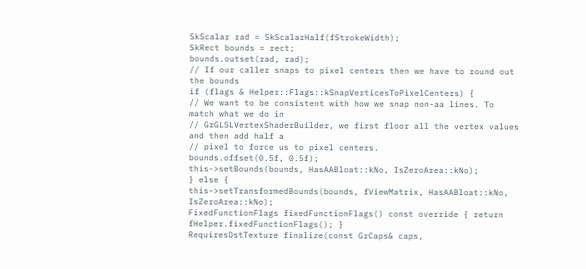SkScalar rad = SkScalarHalf(fStrokeWidth);
SkRect bounds = rect;
bounds.outset(rad, rad);
// If our caller snaps to pixel centers then we have to round out the bounds
if (flags & Helper::Flags::kSnapVerticesToPixelCenters) {
// We want to be consistent with how we snap non-aa lines. To match what we do in
// GrGLSLVertexShaderBuilder, we first floor all the vertex values and then add half a
// pixel to force us to pixel centers.
bounds.offset(0.5f, 0.5f);
this->setBounds(bounds, HasAABloat::kNo, IsZeroArea::kNo);
} else {
this->setTransformedBounds(bounds, fViewMatrix, HasAABloat::kNo, IsZeroArea::kNo);
FixedFunctionFlags fixedFunctionFlags() const override { return fHelper.fixedFunctionFlags(); }
RequiresDstTexture finalize(const GrCaps& caps,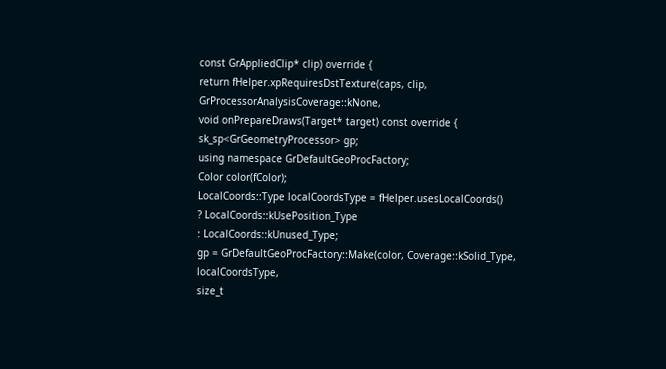const GrAppliedClip* clip) override {
return fHelper.xpRequiresDstTexture(caps, clip, GrProcessorAnalysisCoverage::kNone,
void onPrepareDraws(Target* target) const override {
sk_sp<GrGeometryProcessor> gp;
using namespace GrDefaultGeoProcFactory;
Color color(fColor);
LocalCoords::Type localCoordsType = fHelper.usesLocalCoords()
? LocalCoords::kUsePosition_Type
: LocalCoords::kUnused_Type;
gp = GrDefaultGeoProcFactory::Make(color, Coverage::kSolid_Type, localCoordsType,
size_t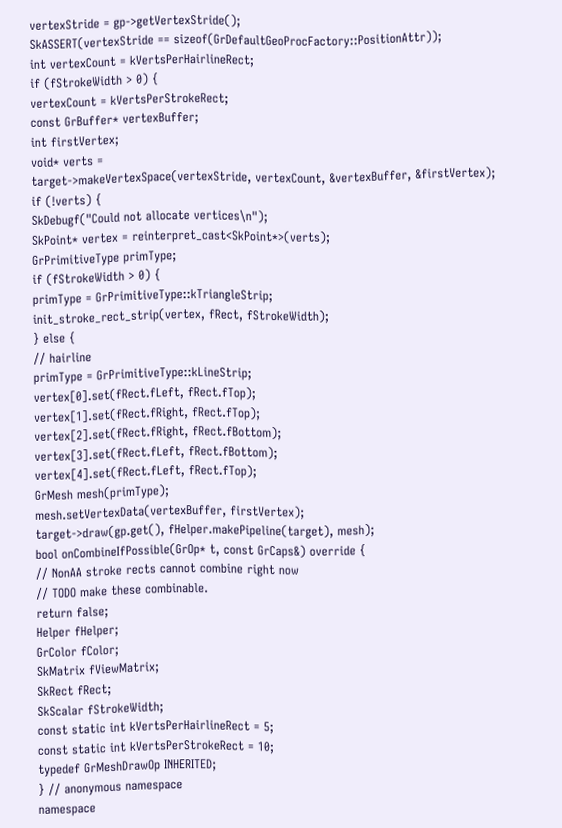vertexStride = gp->getVertexStride();
SkASSERT(vertexStride == sizeof(GrDefaultGeoProcFactory::PositionAttr));
int vertexCount = kVertsPerHairlineRect;
if (fStrokeWidth > 0) {
vertexCount = kVertsPerStrokeRect;
const GrBuffer* vertexBuffer;
int firstVertex;
void* verts =
target->makeVertexSpace(vertexStride, vertexCount, &vertexBuffer, &firstVertex);
if (!verts) {
SkDebugf("Could not allocate vertices\n");
SkPoint* vertex = reinterpret_cast<SkPoint*>(verts);
GrPrimitiveType primType;
if (fStrokeWidth > 0) {
primType = GrPrimitiveType::kTriangleStrip;
init_stroke_rect_strip(vertex, fRect, fStrokeWidth);
} else {
// hairline
primType = GrPrimitiveType::kLineStrip;
vertex[0].set(fRect.fLeft, fRect.fTop);
vertex[1].set(fRect.fRight, fRect.fTop);
vertex[2].set(fRect.fRight, fRect.fBottom);
vertex[3].set(fRect.fLeft, fRect.fBottom);
vertex[4].set(fRect.fLeft, fRect.fTop);
GrMesh mesh(primType);
mesh.setVertexData(vertexBuffer, firstVertex);
target->draw(gp.get(), fHelper.makePipeline(target), mesh);
bool onCombineIfPossible(GrOp* t, const GrCaps&) override {
// NonAA stroke rects cannot combine right now
// TODO make these combinable.
return false;
Helper fHelper;
GrColor fColor;
SkMatrix fViewMatrix;
SkRect fRect;
SkScalar fStrokeWidth;
const static int kVertsPerHairlineRect = 5;
const static int kVertsPerStrokeRect = 10;
typedef GrMeshDrawOp INHERITED;
} // anonymous namespace
namespace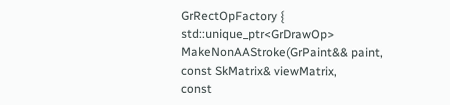GrRectOpFactory {
std::unique_ptr<GrDrawOp> MakeNonAAStroke(GrPaint&& paint,
const SkMatrix& viewMatrix,
const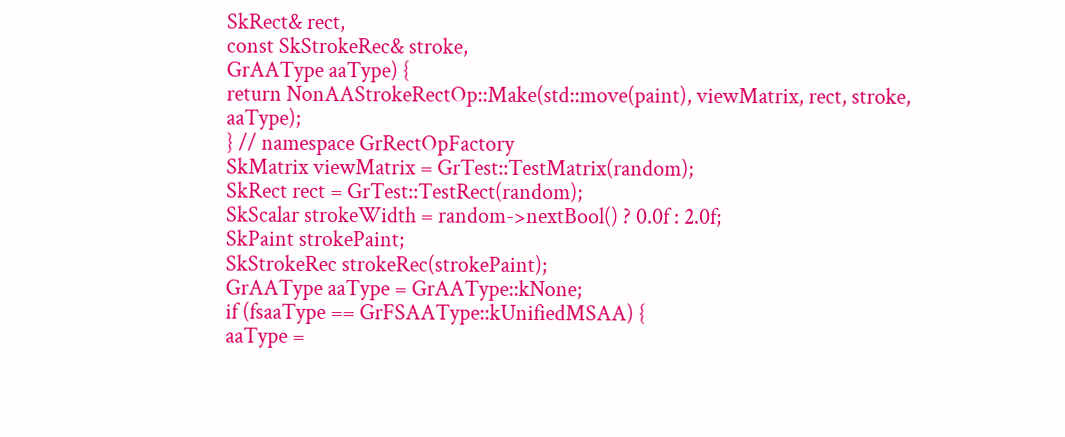SkRect& rect,
const SkStrokeRec& stroke,
GrAAType aaType) {
return NonAAStrokeRectOp::Make(std::move(paint), viewMatrix, rect, stroke, aaType);
} // namespace GrRectOpFactory
SkMatrix viewMatrix = GrTest::TestMatrix(random);
SkRect rect = GrTest::TestRect(random);
SkScalar strokeWidth = random->nextBool() ? 0.0f : 2.0f;
SkPaint strokePaint;
SkStrokeRec strokeRec(strokePaint);
GrAAType aaType = GrAAType::kNone;
if (fsaaType == GrFSAAType::kUnifiedMSAA) {
aaType =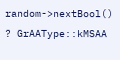random->nextBool() ? GrAAType::kMSAA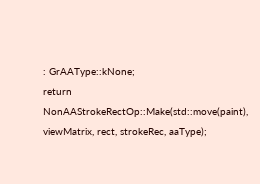: GrAAType::kNone;
return NonAAStrokeRectOp::Make(std::move(paint), viewMatrix, rect, strokeRec, aaType);